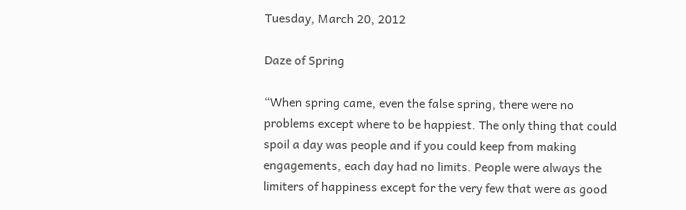Tuesday, March 20, 2012

Daze of Spring

“When spring came, even the false spring, there were no problems except where to be happiest. The only thing that could spoil a day was people and if you could keep from making engagements, each day had no limits. People were always the limiters of happiness except for the very few that were as good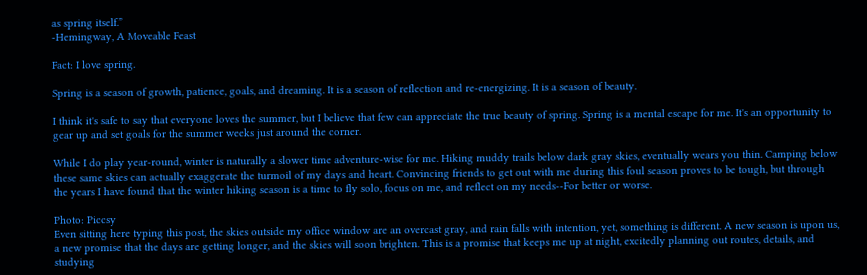as spring itself.”
-Hemingway, A Moveable Feast

Fact: I love spring.

Spring is a season of growth, patience, goals, and dreaming. It is a season of reflection and re-energizing. It is a season of beauty.

I think it's safe to say that everyone loves the summer, but I believe that few can appreciate the true beauty of spring. Spring is a mental escape for me. It's an opportunity to gear up and set goals for the summer weeks just around the corner.

While I do play year-round, winter is naturally a slower time adventure-wise for me. Hiking muddy trails below dark gray skies, eventually wears you thin. Camping below these same skies can actually exaggerate the turmoil of my days and heart. Convincing friends to get out with me during this foul season proves to be tough, but through the years I have found that the winter hiking season is a time to fly solo, focus on me, and reflect on my needs--For better or worse.

Photo: Piccsy
Even sitting here typing this post, the skies outside my office window are an overcast gray, and rain falls with intention, yet, something is different. A new season is upon us, a new promise that the days are getting longer, and the skies will soon brighten. This is a promise that keeps me up at night, excitedly planning out routes, details, and studying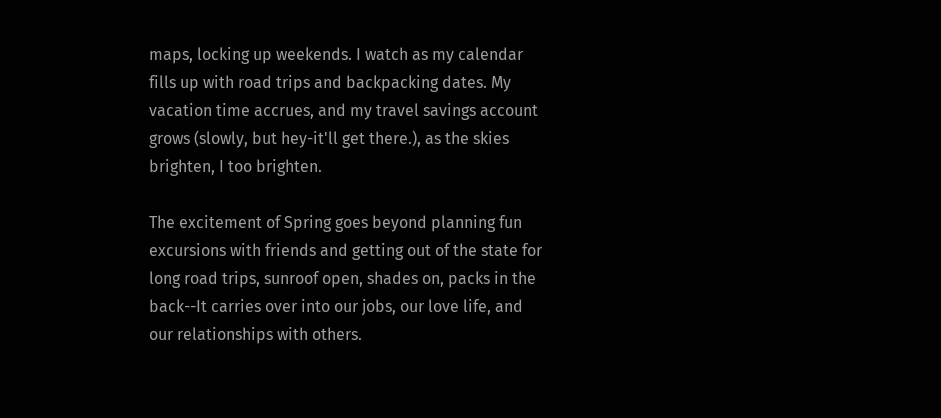maps, locking up weekends. I watch as my calendar fills up with road trips and backpacking dates. My vacation time accrues, and my travel savings account grows (slowly, but hey-it'll get there.), as the skies brighten, I too brighten.

The excitement of Spring goes beyond planning fun excursions with friends and getting out of the state for long road trips, sunroof open, shades on, packs in the back--It carries over into our jobs, our love life, and our relationships with others.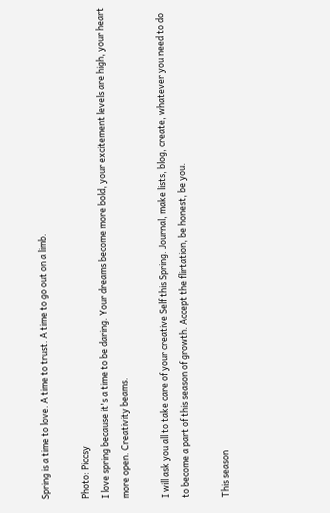Spring is a time to love. A time to trust. A time to go out on a limb.

Photo: Piccsy
I love spring because it's a time to be daring. Your dreams become more bold, your excitement levels are high, your heart more open. Creativity beams.

I will ask you all to take care of your creative Self this Spring. Journal, make lists, blog, create, whatever you need to do to become a part of this season of growth. Accept the flirtation, be honest, be you.

This season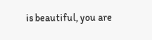is beautiful, you are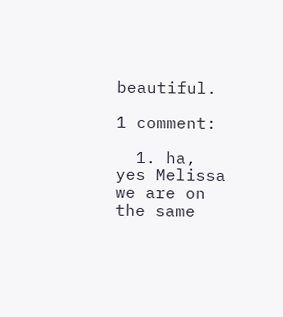beautiful.

1 comment:

  1. ha, yes Melissa we are on the same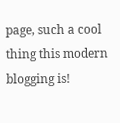page, such a cool thing this modern blogging is!